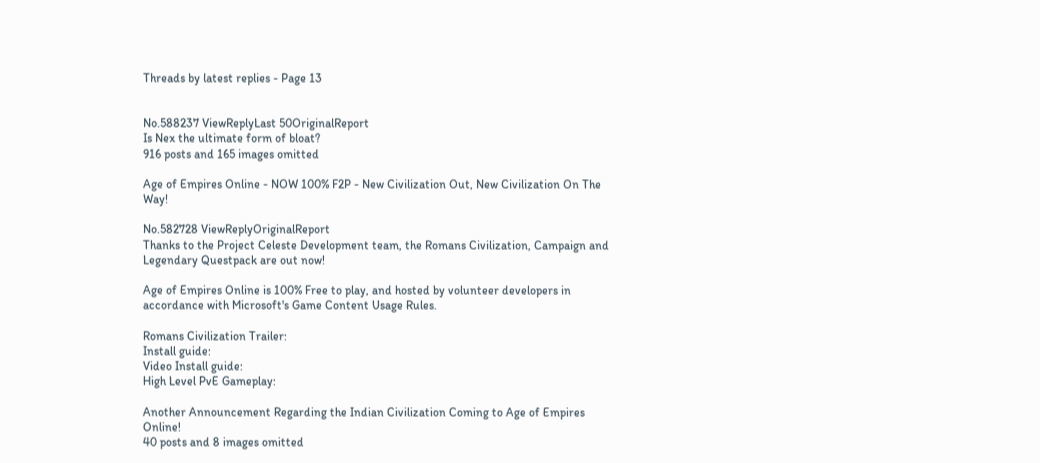Threads by latest replies - Page 13


No.588237 ViewReplyLast 50OriginalReport
Is Nex the ultimate form of bloat?
916 posts and 165 images omitted

Age of Empires Online - NOW 100% F2P - New Civilization Out, New Civilization On The Way!

No.582728 ViewReplyOriginalReport
Thanks to the Project Celeste Development team, the Romans Civilization, Campaign and Legendary Questpack are out now!

Age of Empires Online is 100% Free to play, and hosted by volunteer developers in accordance with Microsoft's Game Content Usage Rules.

Romans Civilization Trailer:
Install guide:
Video Install guide:
High Level PvE Gameplay:

Another Announcement Regarding the Indian Civilization Coming to Age of Empires Online!
40 posts and 8 images omitted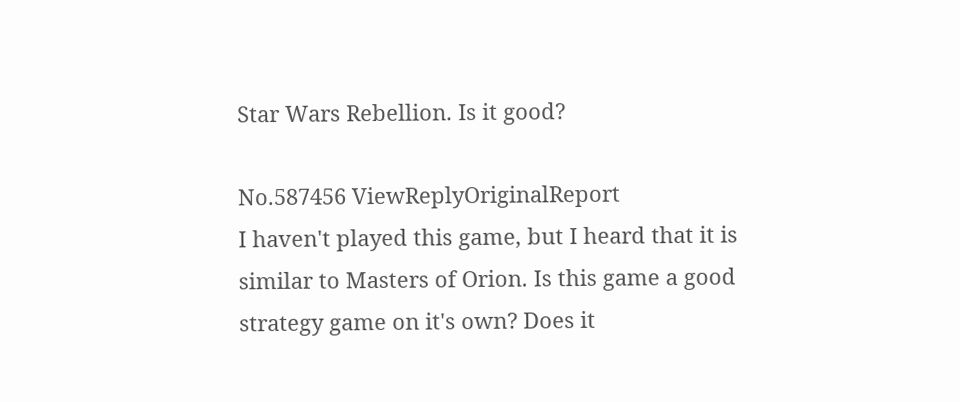Star Wars Rebellion. Is it good?

No.587456 ViewReplyOriginalReport
I haven't played this game, but I heard that it is similar to Masters of Orion. Is this game a good strategy game on it's own? Does it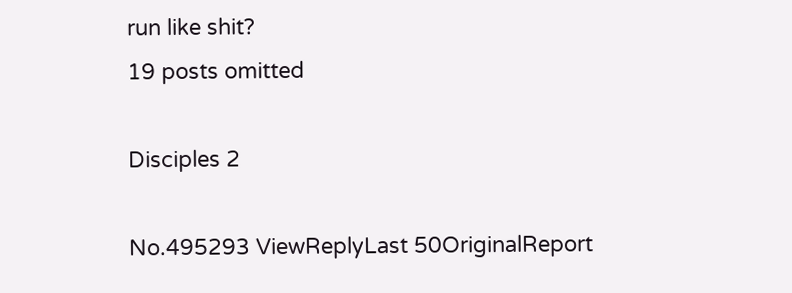run like shit?
19 posts omitted

Disciples 2

No.495293 ViewReplyLast 50OriginalReport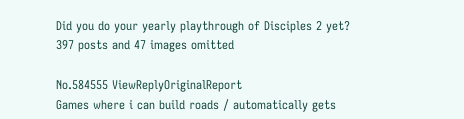Did you do your yearly playthrough of Disciples 2 yet?
397 posts and 47 images omitted

No.584555 ViewReplyOriginalReport
Games where i can build roads / automatically gets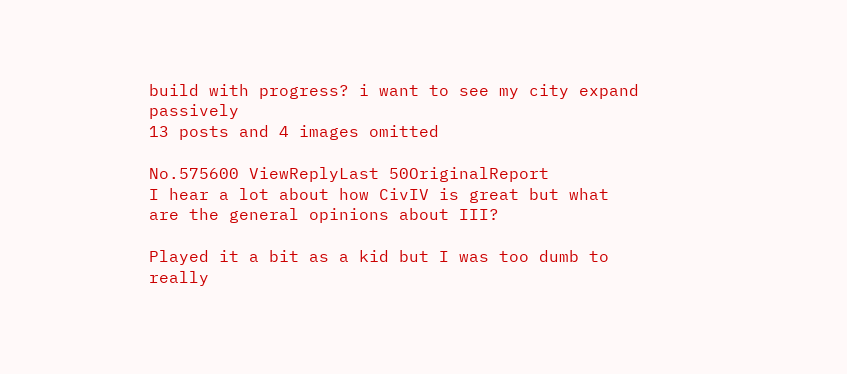build with progress? i want to see my city expand passively
13 posts and 4 images omitted

No.575600 ViewReplyLast 50OriginalReport
I hear a lot about how CivIV is great but what are the general opinions about III?

Played it a bit as a kid but I was too dumb to really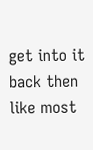get into it back then like most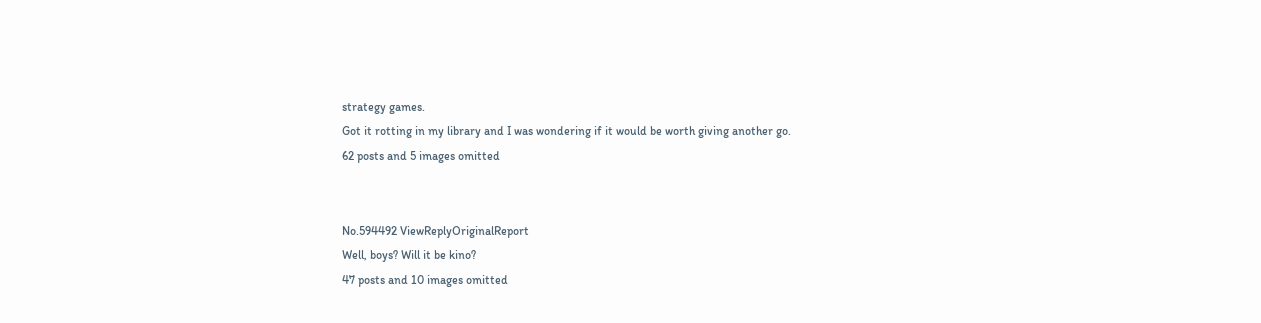strategy games.
Got it rotting in my library and I was wondering if it would be worth giving another go.
62 posts and 5 images omitted


No.594492 ViewReplyOriginalReport
Well, boys? Will it be kino?
47 posts and 10 images omitted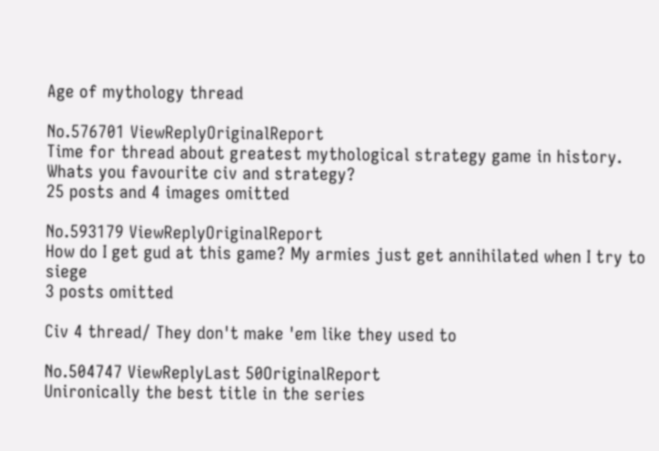Age of mythology thread

No.576701 ViewReplyOriginalReport
Time for thread about greatest mythological strategy game in history.
Whats you favourite civ and strategy?
25 posts and 4 images omitted

No.593179 ViewReplyOriginalReport
How do I get gud at this game? My armies just get annihilated when I try to siege
3 posts omitted

Civ 4 thread/ They don't make 'em like they used to

No.504747 ViewReplyLast 50OriginalReport
Unironically the best title in the series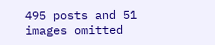495 posts and 51 images omitted